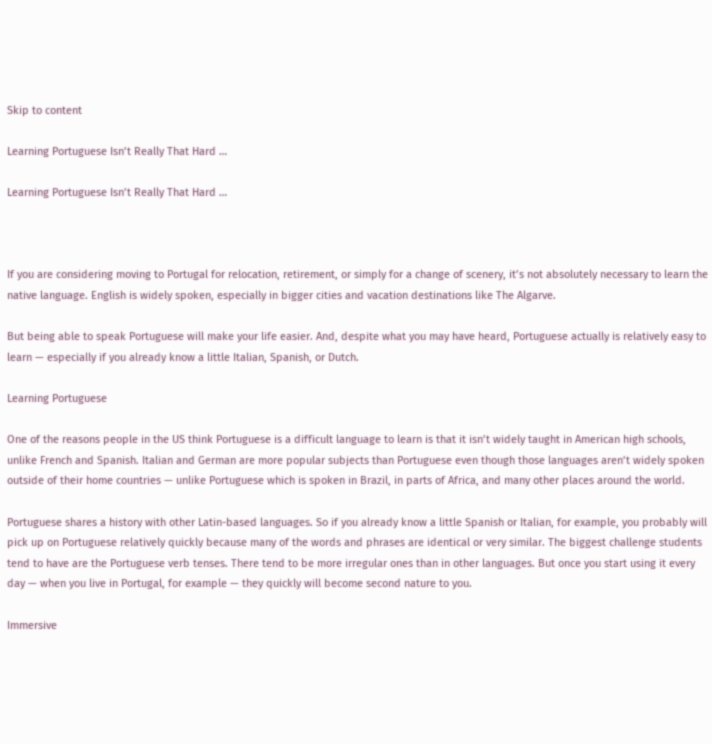Skip to content

Learning Portuguese Isn’t Really That Hard …

Learning Portuguese Isn’t Really That Hard …



If you are considering moving to Portugal for relocation, retirement, or simply for a change of scenery, it’s not absolutely necessary to learn the native language. English is widely spoken, especially in bigger cities and vacation destinations like The Algarve.

But being able to speak Portuguese will make your life easier. And, despite what you may have heard, Portuguese actually is relatively easy to learn — especially if you already know a little Italian, Spanish, or Dutch.

Learning Portuguese

One of the reasons people in the US think Portuguese is a difficult language to learn is that it isn’t widely taught in American high schools, unlike French and Spanish. Italian and German are more popular subjects than Portuguese even though those languages aren’t widely spoken outside of their home countries — unlike Portuguese which is spoken in Brazil, in parts of Africa, and many other places around the world.

Portuguese shares a history with other Latin-based languages. So if you already know a little Spanish or Italian, for example, you probably will pick up on Portuguese relatively quickly because many of the words and phrases are identical or very similar. The biggest challenge students tend to have are the Portuguese verb tenses. There tend to be more irregular ones than in other languages. But once you start using it every day — when you live in Portugal, for example — they quickly will become second nature to you.

Immersive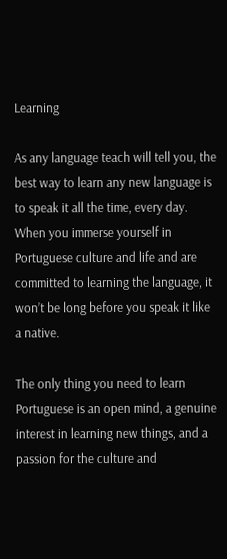Learning

As any language teach will tell you, the best way to learn any new language is to speak it all the time, every day. When you immerse yourself in Portuguese culture and life and are committed to learning the language, it won’t be long before you speak it like a native.

The only thing you need to learn Portuguese is an open mind, a genuine interest in learning new things, and a passion for the culture and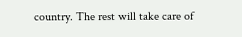country. The rest will take care of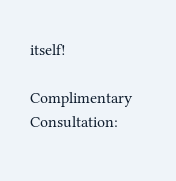itself!

Complimentary Consultation: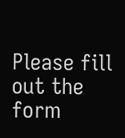Please fill out the form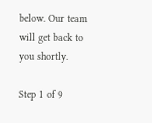below. Our team will get back to you shortly.

Step 1 of 9